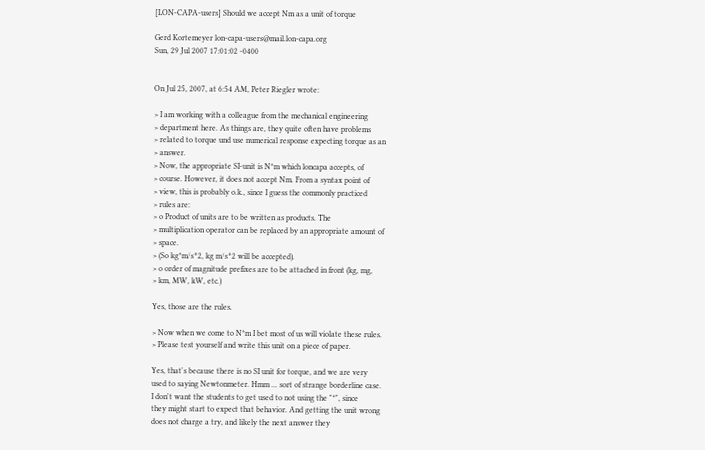[LON-CAPA-users] Should we accept Nm as a unit of torque

Gerd Kortemeyer lon-capa-users@mail.lon-capa.org
Sun, 29 Jul 2007 17:01:02 -0400


On Jul 25, 2007, at 6:54 AM, Peter Riegler wrote:

> I am working with a colleague from the mechanical engineering
> department here. As things are, they quite often have problems
> related to torque und use numerical response expecting torque as an
> answer.
> Now, the appropriate SI-unit is N*m which loncapa accepts, of
> course. However, it does not accept Nm. From a syntax point of
> view, this is probably o.k., since I guess the commonly practiced
> rules are:
> o Product of units are to be written as products. The
> multiplication operator can be replaced by an appropriate amount of
> space.
> (So kg*m/s^2, kg m/s^2 will be accepted).
> o order of magnitude prefixes are to be attached in front (kg, mg,
> km, MW, kW, etc.)

Yes, those are the rules.

> Now when we come to N*m I bet most of us will violate these rules.
> Please test yourself and write this unit on a piece of paper.

Yes, that's because there is no SI unit for torque, and we are very
used to saying Newtonmeter. Hmm ... sort of strange borderline case.
I don't want the students to get used to not using the "*", since
they might start to expect that behavior. And getting the unit wrong
does not charge a try, and likely the next answer they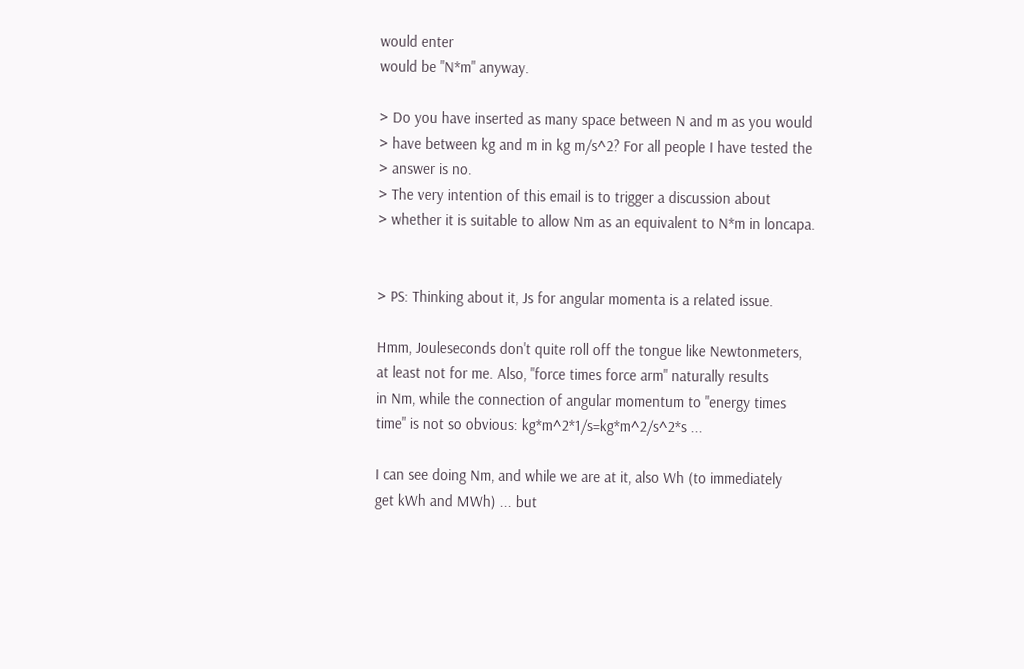would enter
would be "N*m" anyway.

> Do you have inserted as many space between N and m as you would
> have between kg and m in kg m/s^2? For all people I have tested the
> answer is no.
> The very intention of this email is to trigger a discussion about
> whether it is suitable to allow Nm as an equivalent to N*m in loncapa.


> PS: Thinking about it, Js for angular momenta is a related issue.

Hmm, Jouleseconds don't quite roll off the tongue like Newtonmeters,
at least not for me. Also, "force times force arm" naturally results
in Nm, while the connection of angular momentum to "energy times
time" is not so obvious: kg*m^2*1/s=kg*m^2/s^2*s ...

I can see doing Nm, and while we are at it, also Wh (to immediately
get kWh and MWh) ... but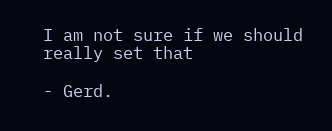I am not sure if we should really set that

- Gerd.